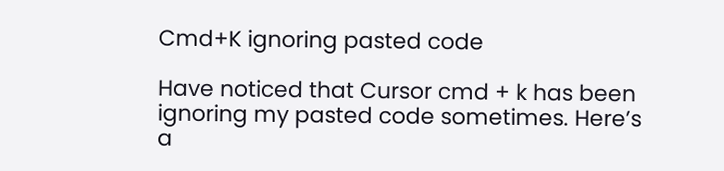Cmd+K ignoring pasted code

Have noticed that Cursor cmd + k has been ignoring my pasted code sometimes. Here’s a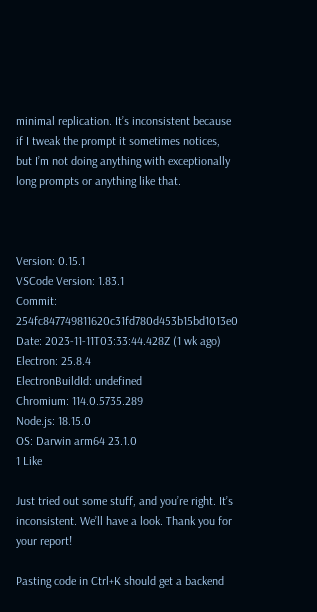minimal replication. It’s inconsistent because if I tweak the prompt it sometimes notices, but I’m not doing anything with exceptionally long prompts or anything like that.



Version: 0.15.1
VSCode Version: 1.83.1
Commit: 254fc847749811620c31fd780d453b15bd1013e0
Date: 2023-11-11T03:33:44.428Z (1 wk ago)
Electron: 25.8.4
ElectronBuildId: undefined
Chromium: 114.0.5735.289
Node.js: 18.15.0
OS: Darwin arm64 23.1.0
1 Like

Just tried out some stuff, and you’re right. It’s inconsistent. We’ll have a look. Thank you for your report!

Pasting code in Ctrl+K should get a backend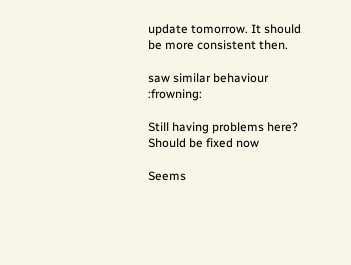update tomorrow. It should be more consistent then.

saw similar behaviour :frowning:

Still having problems here? Should be fixed now

Seems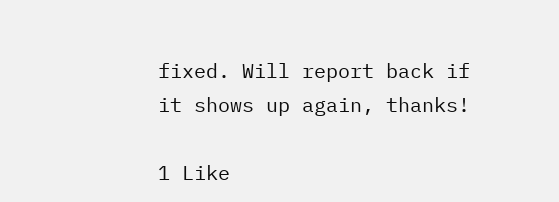fixed. Will report back if it shows up again, thanks!

1 Like